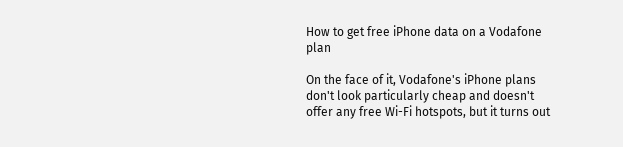How to get free iPhone data on a Vodafone plan

On the face of it, Vodafone's iPhone plans don't look particularly cheap and doesn't offer any free Wi-Fi hotspots, but it turns out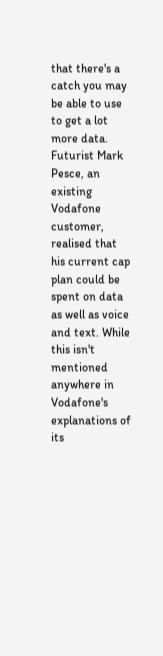that there's a catch you may be able to use to get a lot more data. Futurist Mark Pesce, an existing Vodafone customer, realised that his current cap plan could be spent on data as well as voice and text. While this isn't mentioned anywhere in Vodafone's explanations of its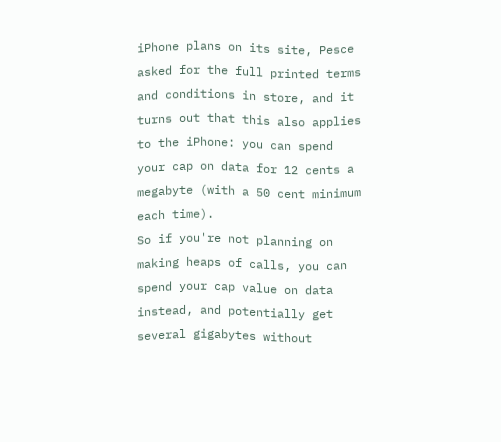iPhone plans on its site, Pesce asked for the full printed terms and conditions in store, and it turns out that this also applies to the iPhone: you can spend your cap on data for 12 cents a megabyte (with a 50 cent minimum each time).
So if you're not planning on making heaps of calls, you can spend your cap value on data instead, and potentially get several gigabytes without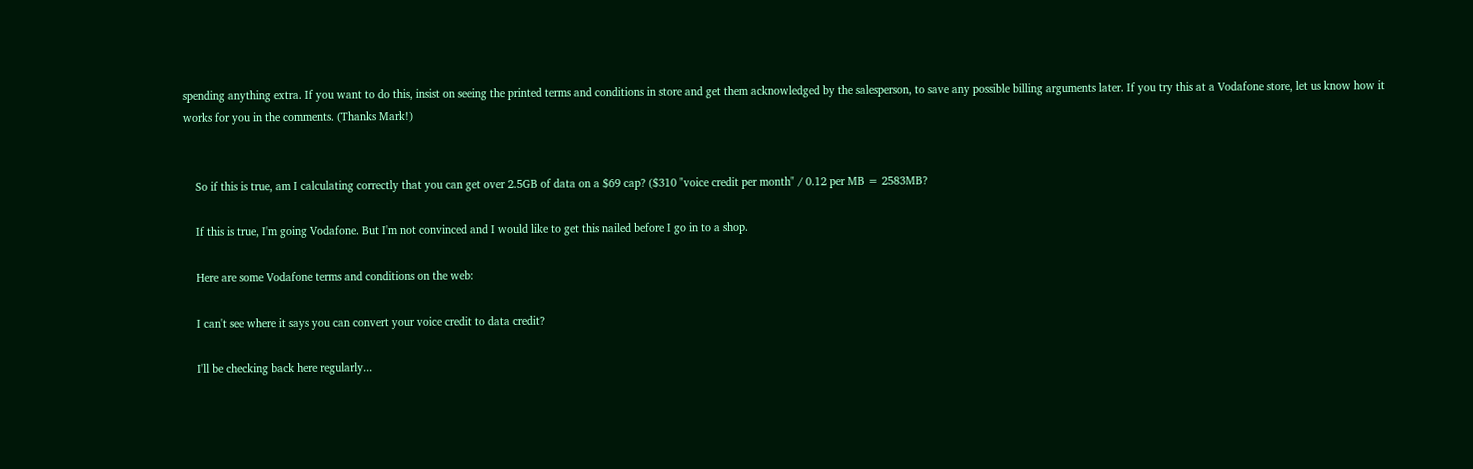spending anything extra. If you want to do this, insist on seeing the printed terms and conditions in store and get them acknowledged by the salesperson, to save any possible billing arguments later. If you try this at a Vodafone store, let us know how it works for you in the comments. (Thanks Mark!)


    So if this is true, am I calculating correctly that you can get over 2.5GB of data on a $69 cap? ($310 "voice credit per month" / 0.12 per MB = 2583MB?

    If this is true, I'm going Vodafone. But I'm not convinced and I would like to get this nailed before I go in to a shop.

    Here are some Vodafone terms and conditions on the web:

    I can't see where it says you can convert your voice credit to data credit?

    I'll be checking back here regularly...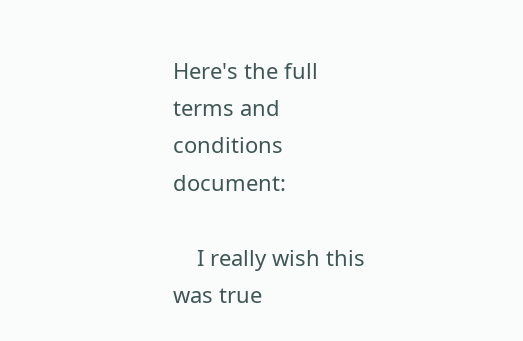Here's the full terms and conditions document:

    I really wish this was true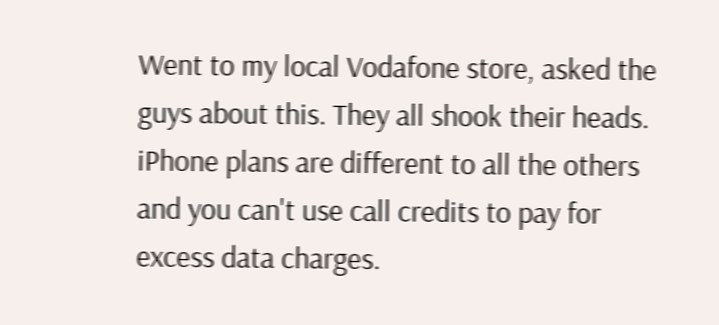Went to my local Vodafone store, asked the guys about this. They all shook their heads. iPhone plans are different to all the others and you can't use call credits to pay for excess data charges.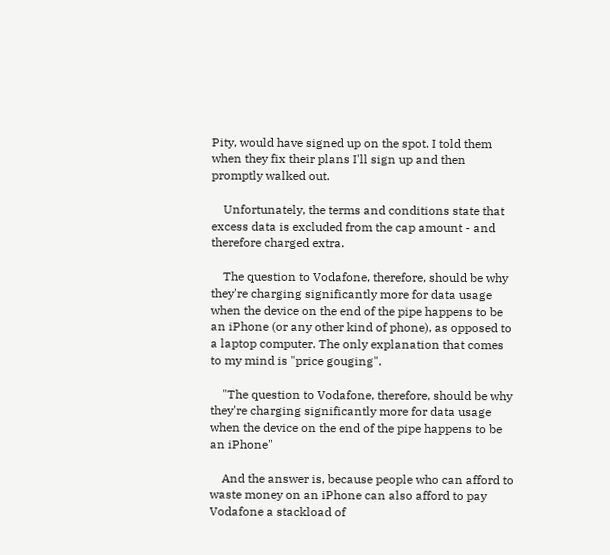Pity, would have signed up on the spot. I told them when they fix their plans I'll sign up and then promptly walked out.

    Unfortunately, the terms and conditions state that excess data is excluded from the cap amount - and therefore charged extra.

    The question to Vodafone, therefore, should be why they're charging significantly more for data usage when the device on the end of the pipe happens to be an iPhone (or any other kind of phone), as opposed to a laptop computer. The only explanation that comes to my mind is "price gouging".

    "The question to Vodafone, therefore, should be why they're charging significantly more for data usage when the device on the end of the pipe happens to be an iPhone"

    And the answer is, because people who can afford to waste money on an iPhone can also afford to pay Vodafone a stackload of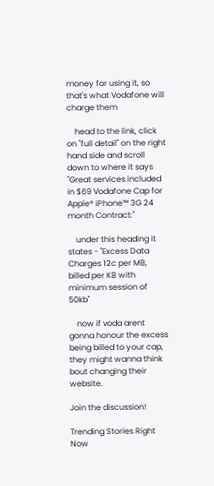money for using it, so that's what Vodafone will charge them

    head to the link, click on "full detail" on the right hand side and scroll down to where it says "Great services included in $69 Vodafone Cap for Apple® iPhone™ 3G 24 month Contract:"

    under this heading it states - "Excess Data Charges 12c per MB, billed per KB with minimum session of 50kb"

    now if voda arent gonna honour the excess being billed to your cap, they might wanna think bout changing their website.

Join the discussion!

Trending Stories Right Now